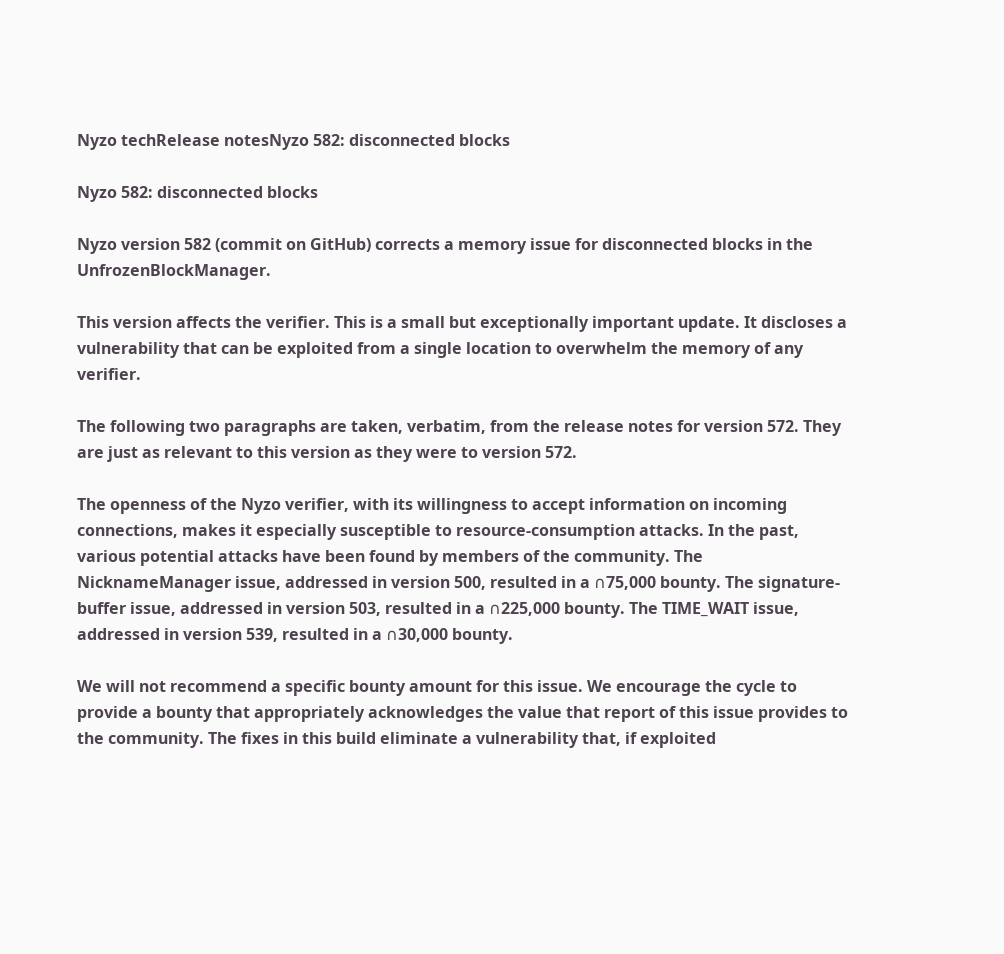Nyzo techRelease notesNyzo 582: disconnected blocks

Nyzo 582: disconnected blocks

Nyzo version 582 (commit on GitHub) corrects a memory issue for disconnected blocks in the UnfrozenBlockManager.

This version affects the verifier. This is a small but exceptionally important update. It discloses a vulnerability that can be exploited from a single location to overwhelm the memory of any verifier.

The following two paragraphs are taken, verbatim, from the release notes for version 572. They are just as relevant to this version as they were to version 572.

The openness of the Nyzo verifier, with its willingness to accept information on incoming connections, makes it especially susceptible to resource-consumption attacks. In the past, various potential attacks have been found by members of the community. The NicknameManager issue, addressed in version 500, resulted in a ∩75,000 bounty. The signature-buffer issue, addressed in version 503, resulted in a ∩225,000 bounty. The TIME_WAIT issue, addressed in version 539, resulted in a ∩30,000 bounty.

We will not recommend a specific bounty amount for this issue. We encourage the cycle to provide a bounty that appropriately acknowledges the value that report of this issue provides to the community. The fixes in this build eliminate a vulnerability that, if exploited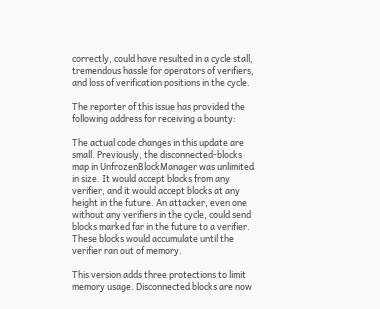correctly, could have resulted in a cycle stall, tremendous hassle for operators of verifiers, and loss of verification positions in the cycle.

The reporter of this issue has provided the following address for receiving a bounty:

The actual code changes in this update are small. Previously, the disconnected-blocks map in UnfrozenBlockManager was unlimited in size. It would accept blocks from any verifier, and it would accept blocks at any height in the future. An attacker, even one without any verifiers in the cycle, could send blocks marked far in the future to a verifier. These blocks would accumulate until the verifier ran out of memory.

This version adds three protections to limit memory usage. Disconnected blocks are now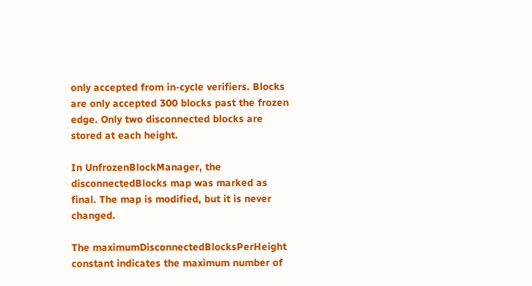only accepted from in-cycle verifiers. Blocks are only accepted 300 blocks past the frozen edge. Only two disconnected blocks are stored at each height.

In UnfrozenBlockManager, the disconnectedBlocks map was marked as final. The map is modified, but it is never changed.

The maximumDisconnectedBlocksPerHeight constant indicates the maximum number of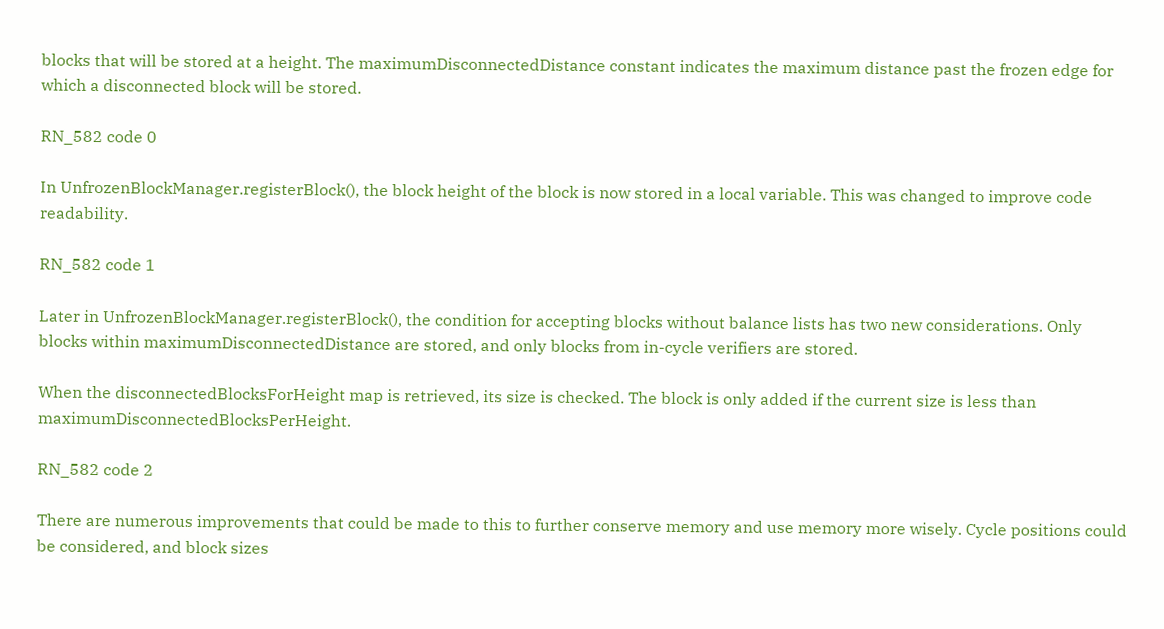blocks that will be stored at a height. The maximumDisconnectedDistance constant indicates the maximum distance past the frozen edge for which a disconnected block will be stored.

RN_582 code 0

In UnfrozenBlockManager.registerBlock(), the block height of the block is now stored in a local variable. This was changed to improve code readability.

RN_582 code 1

Later in UnfrozenBlockManager.registerBlock(), the condition for accepting blocks without balance lists has two new considerations. Only blocks within maximumDisconnectedDistance are stored, and only blocks from in-cycle verifiers are stored.

When the disconnectedBlocksForHeight map is retrieved, its size is checked. The block is only added if the current size is less than maximumDisconnectedBlocksPerHeight.

RN_582 code 2

There are numerous improvements that could be made to this to further conserve memory and use memory more wisely. Cycle positions could be considered, and block sizes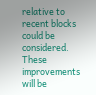relative to recent blocks could be considered. These improvements will be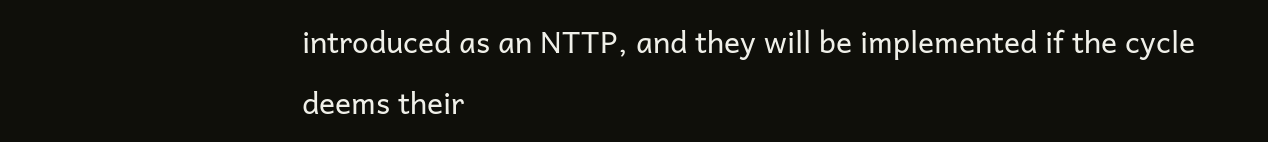introduced as an NTTP, and they will be implemented if the cycle deems their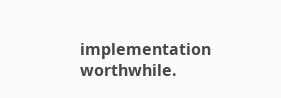implementation worthwhile.